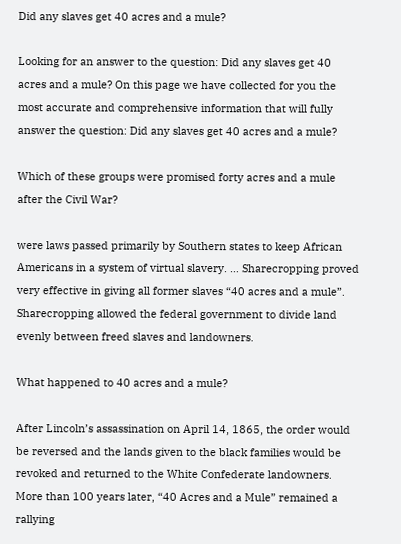Did any slaves get 40 acres and a mule?

Looking for an answer to the question: Did any slaves get 40 acres and a mule? On this page we have collected for you the most accurate and comprehensive information that will fully answer the question: Did any slaves get 40 acres and a mule?

Which of these groups were promised forty acres and a mule after the Civil War?

were laws passed primarily by Southern states to keep African Americans in a system of virtual slavery. … Sharecropping proved very effective in giving all former slaves “40 acres and a mule”. Sharecropping allowed the federal government to divide land evenly between freed slaves and landowners.

What happened to 40 acres and a mule?

After Lincoln’s assassination on April 14, 1865, the order would be reversed and the lands given to the black families would be revoked and returned to the White Confederate landowners. More than 100 years later, “40 Acres and a Mule” remained a rallying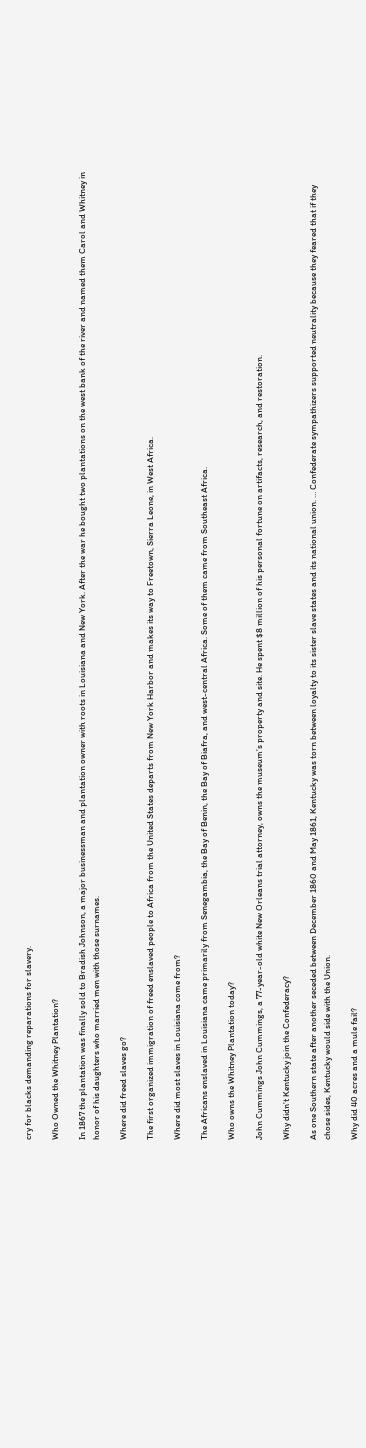cry for blacks demanding reparations for slavery.

Who Owned the Whitney Plantation?

In 1867 the plantation was finally sold to Bradish Johnson, a major businessman and plantation owner with roots in Louisiana and New York. After the war he bought two plantations on the west bank of the river and named them Carol and Whitney in honor of his daughters who married men with those surnames.

Where did freed slaves go?

The first organized immigration of freed enslaved people to Africa from the United States departs from New York Harbor and makes its way to Freetown, Sierra Leone, in West Africa.

Where did most slaves in Louisiana come from?

The Africans enslaved in Louisiana came primarily from Senegambia, the Bay of Benin, the Bay of Biafra, and west-central Africa. Some of them came from Southeast Africa.

Who owns the Whitney Plantation today?

John Cummings John Cummings, a 77-year-old white New Orleans trial attorney, owns the museum’s property and site. He spent $8 million of his personal fortune on artifacts, research, and restoration.

Why didn’t Kentucky join the Confederacy?

As one Southern state after another seceded between December 1860 and May 1861, Kentucky was torn between loyalty to its sister slave states and its national union. … Confederate sympathizers supported neutrality because they feared that if they chose sides, Kentucky would side with the Union.

Why did 40 acres and a mule fail?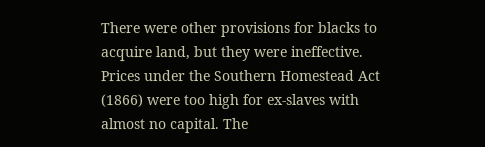There were other provisions for blacks to acquire land, but they were ineffective. Prices under the Southern Homestead Act (1866) were too high for ex-slaves with almost no capital. The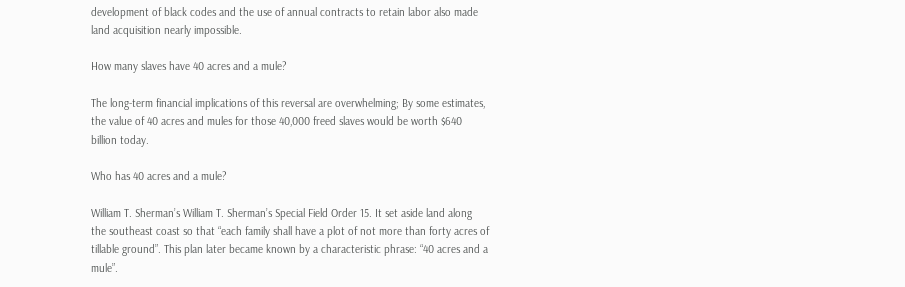development of black codes and the use of annual contracts to retain labor also made land acquisition nearly impossible.

How many slaves have 40 acres and a mule?

The long-term financial implications of this reversal are overwhelming; By some estimates, the value of 40 acres and mules for those 40,000 freed slaves would be worth $640 billion today.

Who has 40 acres and a mule?

William T. Sherman’s William T. Sherman’s Special Field Order 15. It set aside land along the southeast coast so that “each family shall have a plot of not more than forty acres of tillable ground”. This plan later became known by a characteristic phrase: “40 acres and a mule”.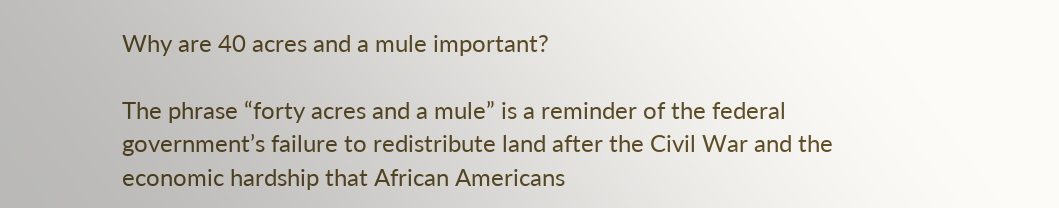Why are 40 acres and a mule important?

The phrase “forty acres and a mule” is a reminder of the federal government’s failure to redistribute land after the Civil War and the economic hardship that African Americans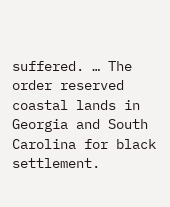suffered. … The order reserved coastal lands in Georgia and South Carolina for black settlement.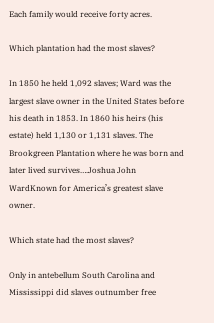Each family would receive forty acres.

Which plantation had the most slaves?

In 1850 he held 1,092 slaves; Ward was the largest slave owner in the United States before his death in 1853. In 1860 his heirs (his estate) held 1,130 or 1,131 slaves. The Brookgreen Plantation where he was born and later lived survives….Joshua John WardKnown for America’s greatest slave owner.

Which state had the most slaves?

Only in antebellum South Carolina and Mississippi did slaves outnumber free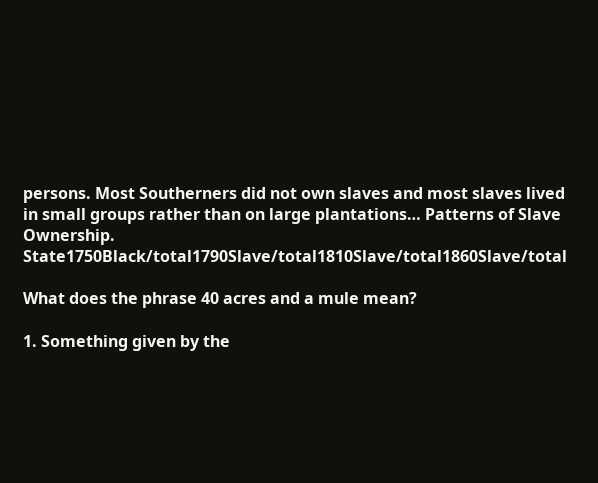persons. Most Southerners did not own slaves and most slaves lived in small groups rather than on large plantations… Patterns of Slave Ownership. State1750Black/total1790Slave/total1810Slave/total1860Slave/total

What does the phrase 40 acres and a mule mean?

1. Something given by the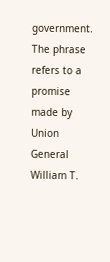government. The phrase refers to a promise made by Union General William T.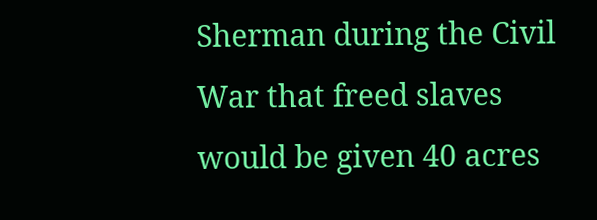Sherman during the Civil War that freed slaves would be given 40 acres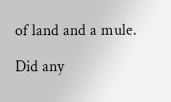of land and a mule.

Did any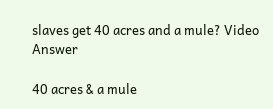slaves get 40 acres and a mule? Video Answer

40 acres & a mule